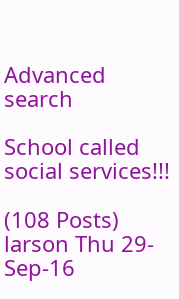Advanced search

School called social services!!!

(108 Posts)
larson Thu 29-Sep-16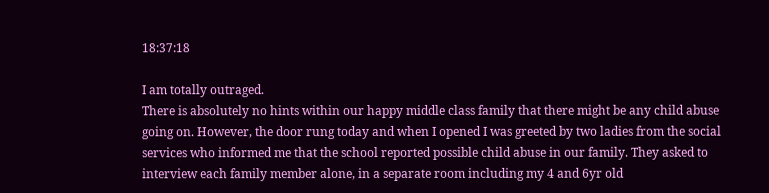18:37:18

I am totally outraged.
There is absolutely no hints within our happy middle class family that there might be any child abuse going on. However, the door rung today and when I opened I was greeted by two ladies from the social services who informed me that the school reported possible child abuse in our family. They asked to interview each family member alone, in a separate room including my 4 and 6yr old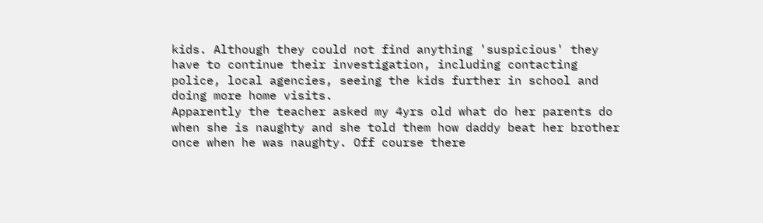kids. Although they could not find anything 'suspicious' they have to continue their investigation, including contacting police, local agencies, seeing the kids further in school and doing more home visits.
Apparently the teacher asked my 4yrs old what do her parents do when she is naughty and she told them how daddy beat her brother once when he was naughty. Off course there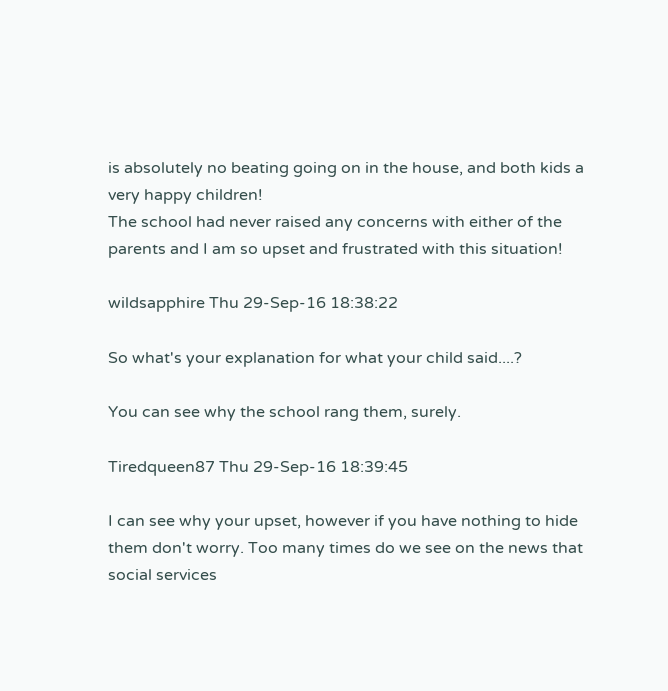is absolutely no beating going on in the house, and both kids a very happy children!
The school had never raised any concerns with either of the parents and I am so upset and frustrated with this situation!

wildsapphire Thu 29-Sep-16 18:38:22

So what's your explanation for what your child said....?

You can see why the school rang them, surely.

Tiredqueen87 Thu 29-Sep-16 18:39:45

I can see why your upset, however if you have nothing to hide them don't worry. Too many times do we see on the news that social services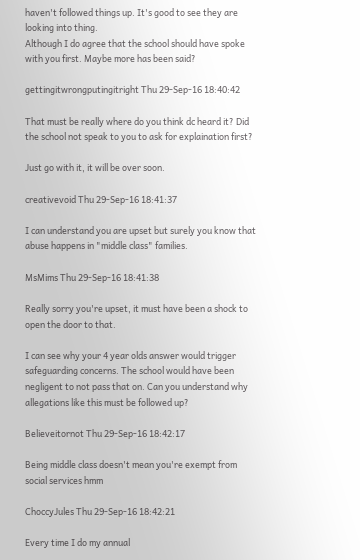haven't followed things up. It's good to see they are looking into thing.
Although I do agree that the school should have spoke with you first. Maybe more has been said?

gettingitwrongputingitright Thu 29-Sep-16 18:40:42

That must be really where do you think dc heard it? Did the school not speak to you to ask for explaination first?

Just go with it, it will be over soon.

creativevoid Thu 29-Sep-16 18:41:37

I can understand you are upset but surely you know that abuse happens in "middle class" families.

MsMims Thu 29-Sep-16 18:41:38

Really sorry you're upset, it must have been a shock to open the door to that.

I can see why your 4 year olds answer would trigger safeguarding concerns. The school would have been negligent to not pass that on. Can you understand why allegations like this must be followed up?

Believeitornot Thu 29-Sep-16 18:42:17

Being middle class doesn't mean you're exempt from social services hmm

ChoccyJules Thu 29-Sep-16 18:42:21

Every time I do my annual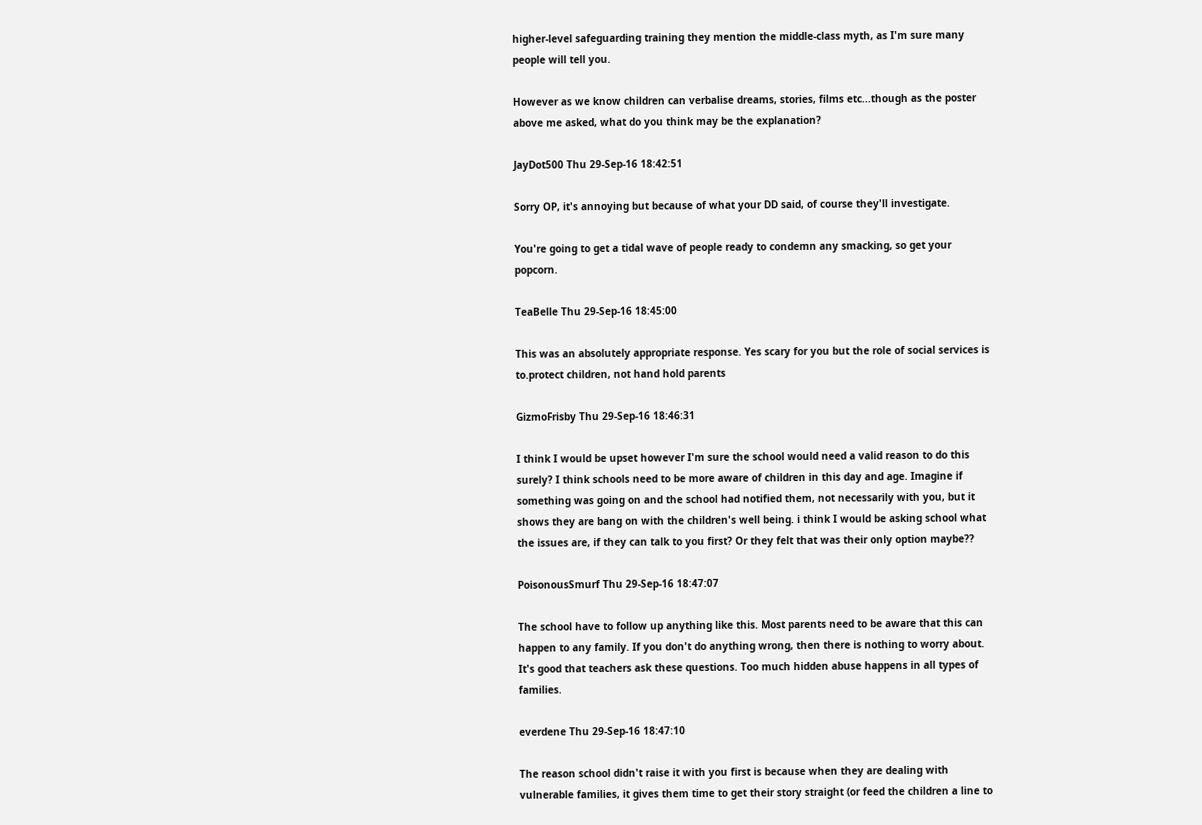higher-level safeguarding training they mention the middle-class myth, as I'm sure many people will tell you.

However as we know children can verbalise dreams, stories, films etc...though as the poster above me asked, what do you think may be the explanation?

JayDot500 Thu 29-Sep-16 18:42:51

Sorry OP, it's annoying but because of what your DD said, of course they'll investigate.

You're going to get a tidal wave of people ready to condemn any smacking, so get your popcorn.

TeaBelle Thu 29-Sep-16 18:45:00

This was an absolutely appropriate response. Yes scary for you but the role of social services is to.protect children, not hand hold parents

GizmoFrisby Thu 29-Sep-16 18:46:31

I think I would be upset however I'm sure the school would need a valid reason to do this surely? I think schools need to be more aware of children in this day and age. Imagine if something was going on and the school had notified them, not necessarily with you, but it shows they are bang on with the children's well being. i think I would be asking school what the issues are, if they can talk to you first? Or they felt that was their only option maybe??

PoisonousSmurf Thu 29-Sep-16 18:47:07

The school have to follow up anything like this. Most parents need to be aware that this can happen to any family. If you don't do anything wrong, then there is nothing to worry about.
It's good that teachers ask these questions. Too much hidden abuse happens in all types of families.

everdene Thu 29-Sep-16 18:47:10

The reason school didn't raise it with you first is because when they are dealing with vulnerable families, it gives them time to get their story straight (or feed the children a line to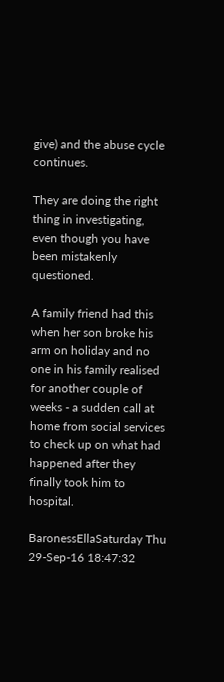give) and the abuse cycle continues.

They are doing the right thing in investigating, even though you have been mistakenly questioned.

A family friend had this when her son broke his arm on holiday and no one in his family realised for another couple of weeks - a sudden call at home from social services to check up on what had happened after they finally took him to hospital.

BaronessEllaSaturday Thu 29-Sep-16 18:47:32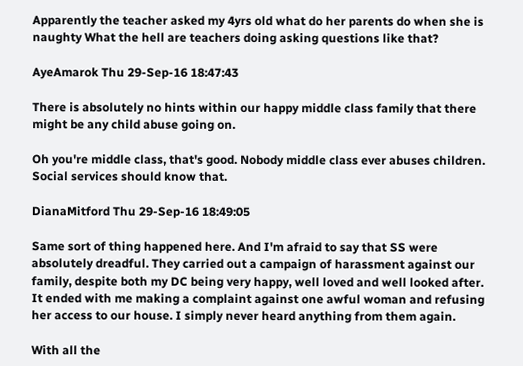Apparently the teacher asked my 4yrs old what do her parents do when she is naughty What the hell are teachers doing asking questions like that?

AyeAmarok Thu 29-Sep-16 18:47:43

There is absolutely no hints within our happy middle class family that there might be any child abuse going on.

Oh you're middle class, that's good. Nobody middle class ever abuses children. Social services should know that.

DianaMitford Thu 29-Sep-16 18:49:05

Same sort of thing happened here. And I'm afraid to say that SS were absolutely dreadful. They carried out a campaign of harassment against our family, despite both my DC being very happy, well loved and well looked after. It ended with me making a complaint against one awful woman and refusing her access to our house. I simply never heard anything from them again.

With all the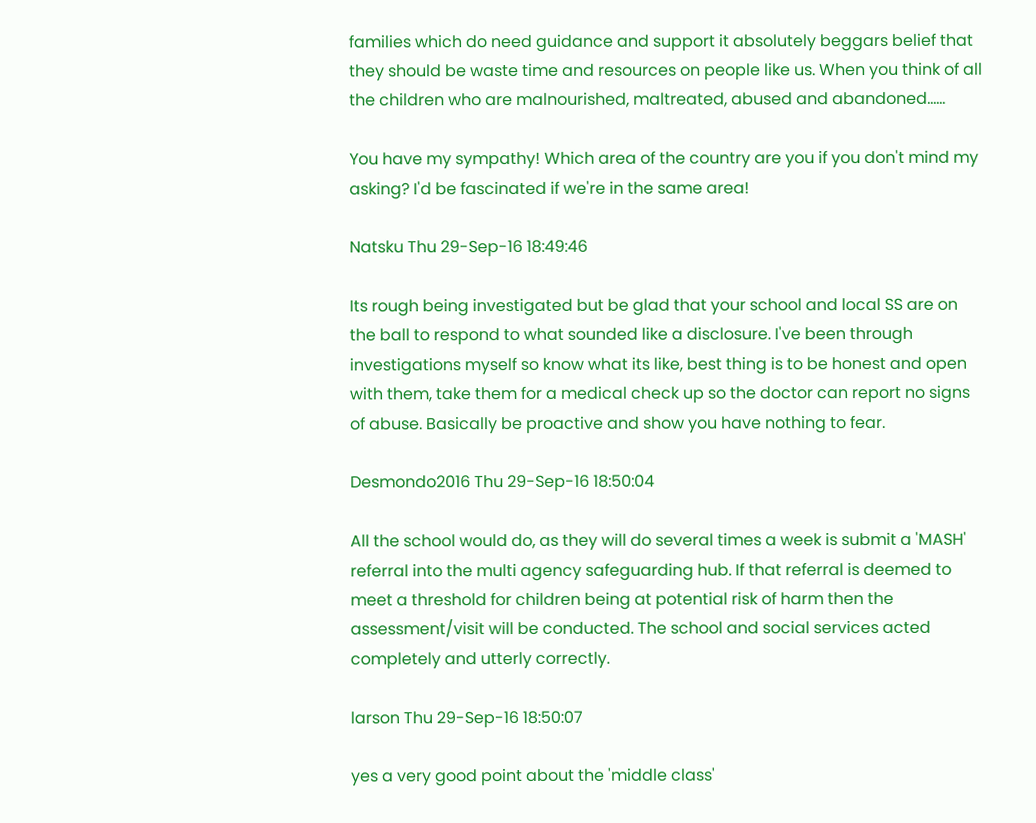families which do need guidance and support it absolutely beggars belief that they should be waste time and resources on people like us. When you think of all the children who are malnourished, maltreated, abused and abandoned......

You have my sympathy! Which area of the country are you if you don't mind my asking? I'd be fascinated if we're in the same area!

Natsku Thu 29-Sep-16 18:49:46

Its rough being investigated but be glad that your school and local SS are on the ball to respond to what sounded like a disclosure. I've been through investigations myself so know what its like, best thing is to be honest and open with them, take them for a medical check up so the doctor can report no signs of abuse. Basically be proactive and show you have nothing to fear.

Desmondo2016 Thu 29-Sep-16 18:50:04

All the school would do, as they will do several times a week is submit a 'MASH' referral into the multi agency safeguarding hub. If that referral is deemed to meet a threshold for children being at potential risk of harm then the assessment/visit will be conducted. The school and social services acted completely and utterly correctly.

larson Thu 29-Sep-16 18:50:07

yes a very good point about the 'middle class'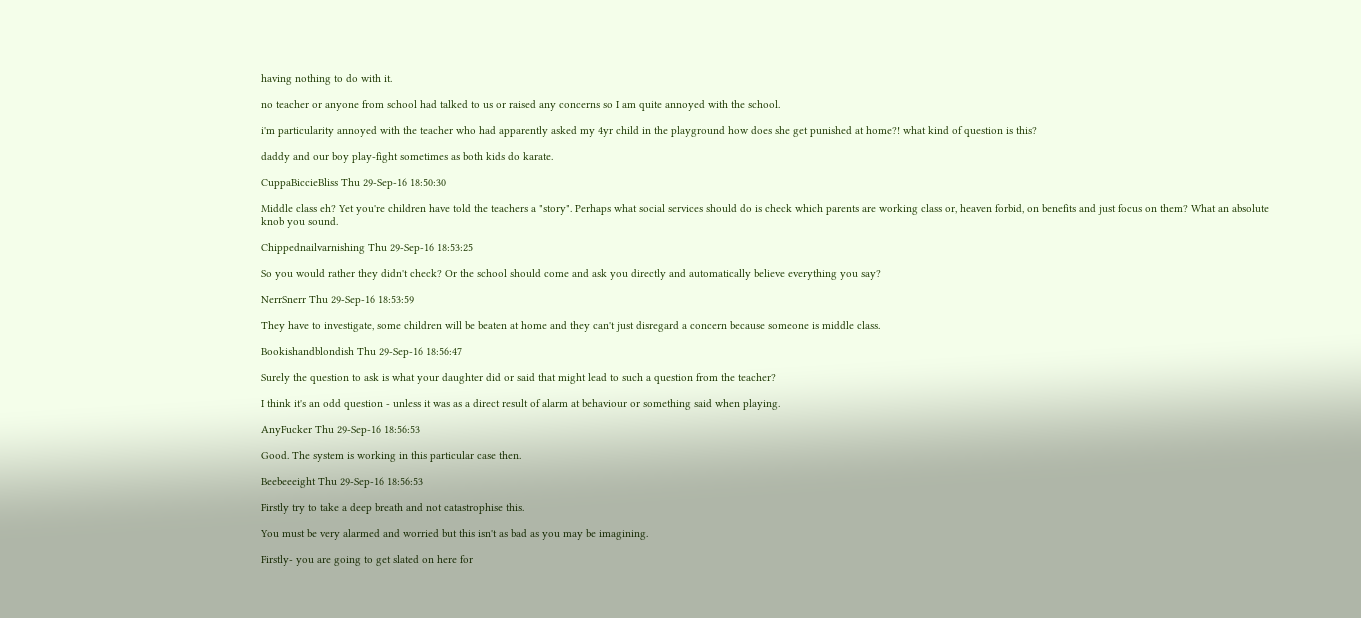having nothing to do with it.

no teacher or anyone from school had talked to us or raised any concerns so I am quite annoyed with the school.

i'm particularity annoyed with the teacher who had apparently asked my 4yr child in the playground how does she get punished at home?! what kind of question is this?

daddy and our boy play-fight sometimes as both kids do karate.

CuppaBiccieBliss Thu 29-Sep-16 18:50:30

Middle class eh? Yet you're children have told the teachers a "story". Perhaps what social services should do is check which parents are working class or, heaven forbid, on benefits and just focus on them? What an absolute knob you sound.

Chippednailvarnishing Thu 29-Sep-16 18:53:25

So you would rather they didn't check? Or the school should come and ask you directly and automatically believe everything you say?

NerrSnerr Thu 29-Sep-16 18:53:59

They have to investigate, some children will be beaten at home and they can't just disregard a concern because someone is middle class.

Bookishandblondish Thu 29-Sep-16 18:56:47

Surely the question to ask is what your daughter did or said that might lead to such a question from the teacher?

I think it's an odd question - unless it was as a direct result of alarm at behaviour or something said when playing.

AnyFucker Thu 29-Sep-16 18:56:53

Good. The system is working in this particular case then.

Beebeeeight Thu 29-Sep-16 18:56:53

Firstly try to take a deep breath and not catastrophise this.

You must be very alarmed and worried but this isn't as bad as you may be imagining.

Firstly- you are going to get slated on here for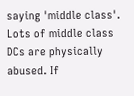saying 'middle class'. Lots of middle class DCs are physically abused. If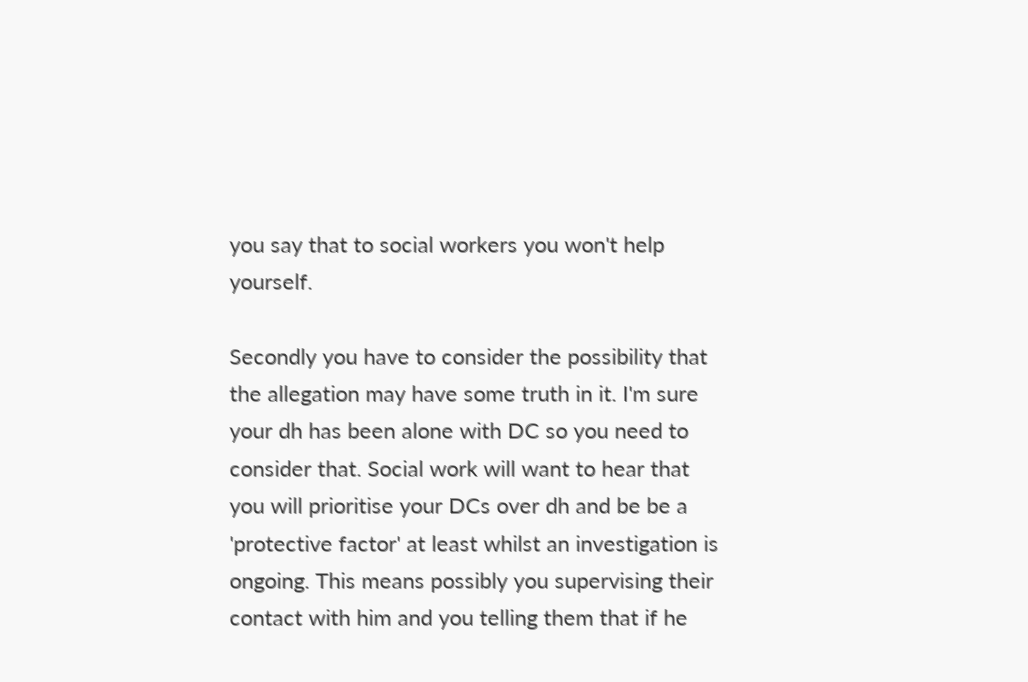you say that to social workers you won't help yourself.

Secondly you have to consider the possibility that the allegation may have some truth in it. I'm sure your dh has been alone with DC so you need to consider that. Social work will want to hear that you will prioritise your DCs over dh and be be a 'protective factor' at least whilst an investigation is ongoing. This means possibly you supervising their contact with him and you telling them that if he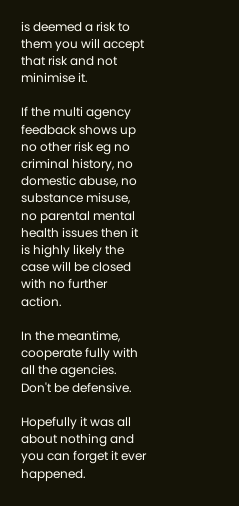is deemed a risk to them you will accept that risk and not minimise it.

If the multi agency feedback shows up no other risk eg no criminal history, no domestic abuse, no substance misuse, no parental mental health issues then it is highly likely the case will be closed with no further action.

In the meantime, cooperate fully with all the agencies. Don't be defensive.

Hopefully it was all about nothing and you can forget it ever happened.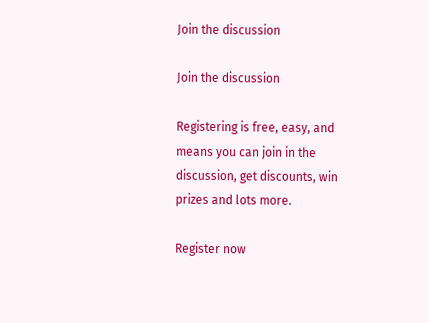Join the discussion

Join the discussion

Registering is free, easy, and means you can join in the discussion, get discounts, win prizes and lots more.

Register now